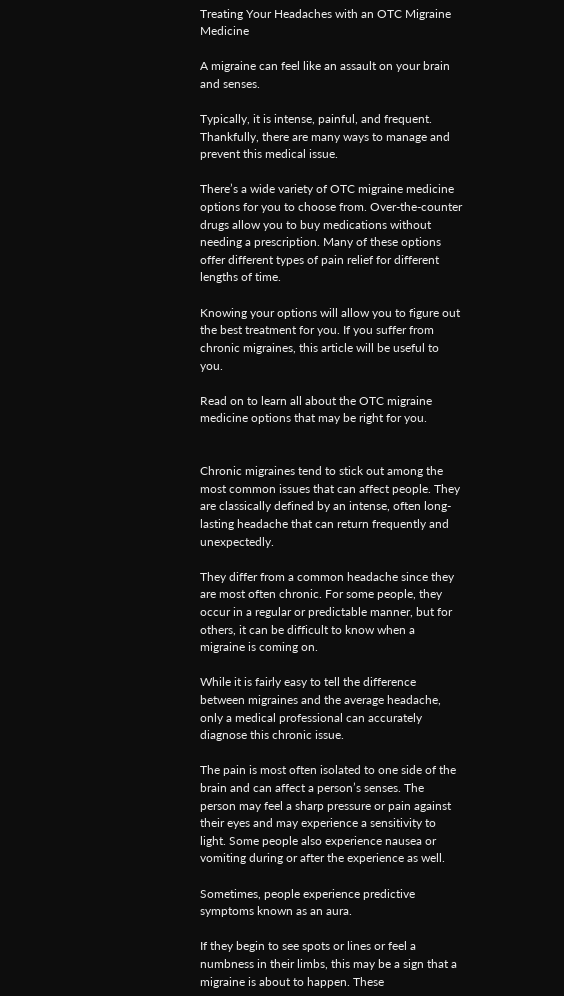Treating Your Headaches with an OTC Migraine Medicine

A migraine can feel like an assault on your brain and senses.

Typically, it is intense, painful, and frequent. Thankfully, there are many ways to manage and prevent this medical issue.

There’s a wide variety of OTC migraine medicine options for you to choose from. Over-the-counter drugs allow you to buy medications without needing a prescription. Many of these options offer different types of pain relief for different lengths of time.

Knowing your options will allow you to figure out the best treatment for you. If you suffer from chronic migraines, this article will be useful to you.

Read on to learn all about the OTC migraine medicine options that may be right for you.


Chronic migraines tend to stick out among the most common issues that can affect people. They are classically defined by an intense, often long-lasting headache that can return frequently and unexpectedly.

They differ from a common headache since they are most often chronic. For some people, they occur in a regular or predictable manner, but for others, it can be difficult to know when a migraine is coming on.

While it is fairly easy to tell the difference between migraines and the average headache, only a medical professional can accurately diagnose this chronic issue.

The pain is most often isolated to one side of the brain and can affect a person’s senses. The person may feel a sharp pressure or pain against their eyes and may experience a sensitivity to light. Some people also experience nausea or vomiting during or after the experience as well.

Sometimes, people experience predictive symptoms known as an aura.

If they begin to see spots or lines or feel a numbness in their limbs, this may be a sign that a migraine is about to happen. These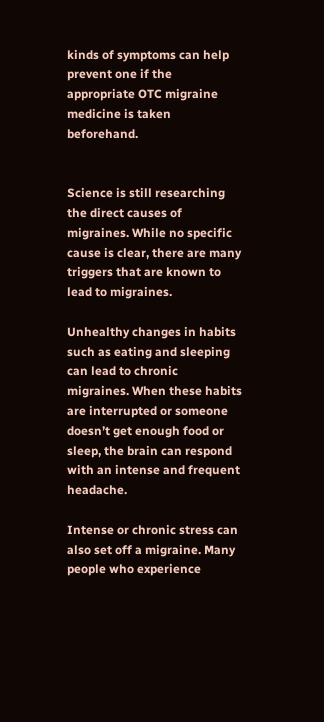kinds of symptoms can help prevent one if the appropriate OTC migraine medicine is taken beforehand.


Science is still researching the direct causes of migraines. While no specific cause is clear, there are many triggers that are known to lead to migraines.

Unhealthy changes in habits such as eating and sleeping can lead to chronic migraines. When these habits are interrupted or someone doesn’t get enough food or sleep, the brain can respond with an intense and frequent headache.

Intense or chronic stress can also set off a migraine. Many people who experience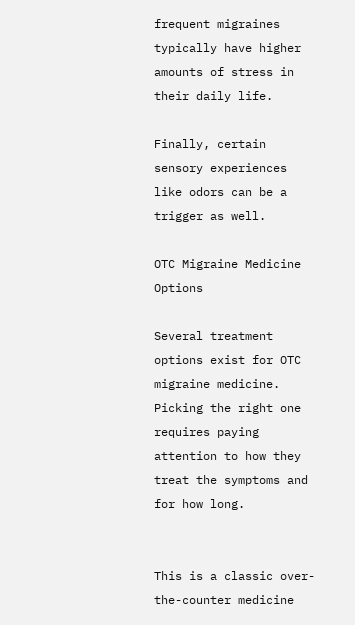frequent migraines typically have higher amounts of stress in their daily life.

Finally, certain sensory experiences like odors can be a trigger as well.

OTC Migraine Medicine Options

Several treatment options exist for OTC migraine medicine. Picking the right one requires paying attention to how they treat the symptoms and for how long.


This is a classic over-the-counter medicine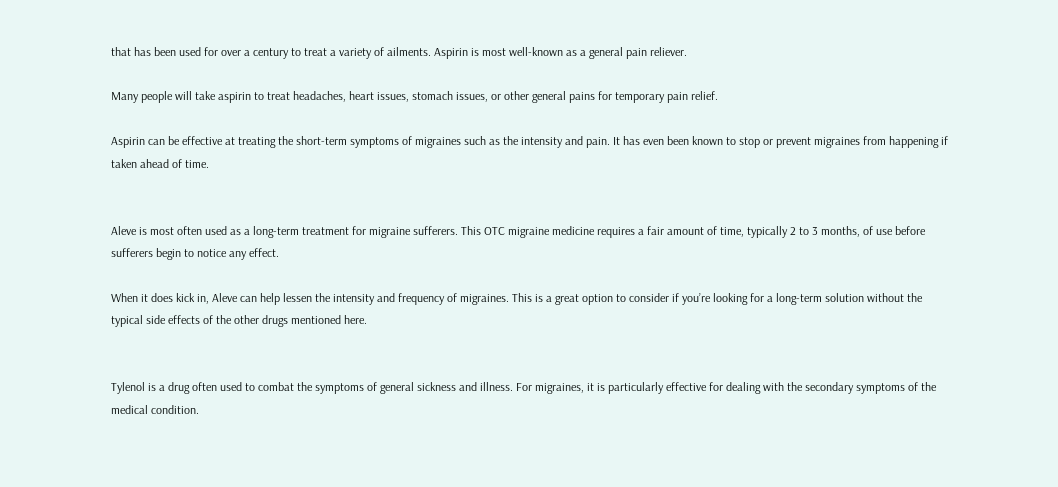that has been used for over a century to treat a variety of ailments. Aspirin is most well-known as a general pain reliever.

Many people will take aspirin to treat headaches, heart issues, stomach issues, or other general pains for temporary pain relief.

Aspirin can be effective at treating the short-term symptoms of migraines such as the intensity and pain. It has even been known to stop or prevent migraines from happening if taken ahead of time.


Aleve is most often used as a long-term treatment for migraine sufferers. This OTC migraine medicine requires a fair amount of time, typically 2 to 3 months, of use before sufferers begin to notice any effect.

When it does kick in, Aleve can help lessen the intensity and frequency of migraines. This is a great option to consider if you’re looking for a long-term solution without the typical side effects of the other drugs mentioned here.


Tylenol is a drug often used to combat the symptoms of general sickness and illness. For migraines, it is particularly effective for dealing with the secondary symptoms of the medical condition.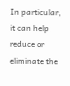In particular, it can help reduce or eliminate the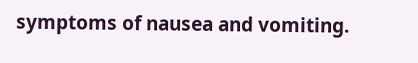symptoms of nausea and vomiting.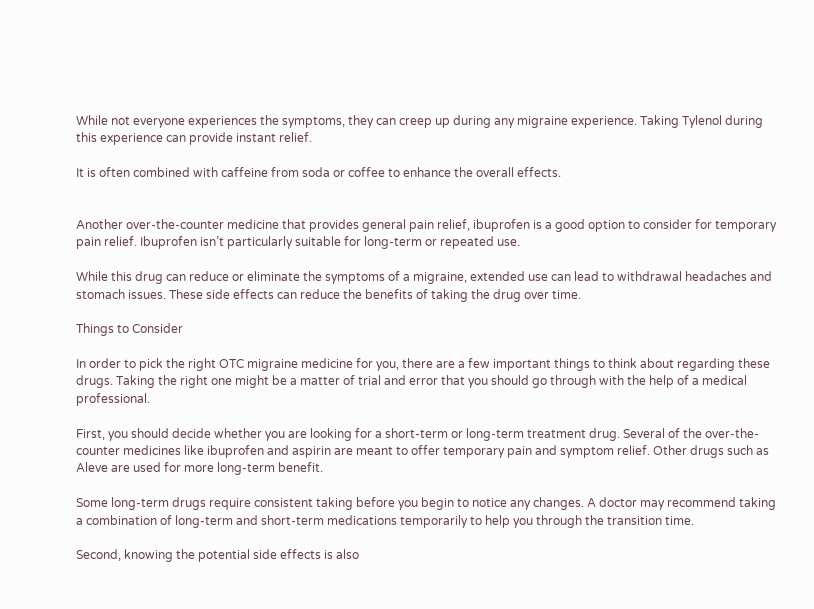While not everyone experiences the symptoms, they can creep up during any migraine experience. Taking Tylenol during this experience can provide instant relief.

It is often combined with caffeine from soda or coffee to enhance the overall effects.


Another over-the-counter medicine that provides general pain relief, ibuprofen is a good option to consider for temporary pain relief. Ibuprofen isn’t particularly suitable for long-term or repeated use.

While this drug can reduce or eliminate the symptoms of a migraine, extended use can lead to withdrawal headaches and stomach issues. These side effects can reduce the benefits of taking the drug over time.

Things to Consider

In order to pick the right OTC migraine medicine for you, there are a few important things to think about regarding these drugs. Taking the right one might be a matter of trial and error that you should go through with the help of a medical professional.

First, you should decide whether you are looking for a short-term or long-term treatment drug. Several of the over-the-counter medicines like ibuprofen and aspirin are meant to offer temporary pain and symptom relief. Other drugs such as Aleve are used for more long-term benefit.

Some long-term drugs require consistent taking before you begin to notice any changes. A doctor may recommend taking a combination of long-term and short-term medications temporarily to help you through the transition time.

Second, knowing the potential side effects is also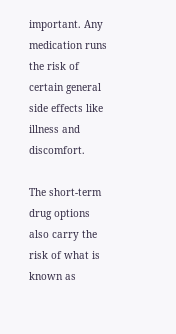important. Any medication runs the risk of certain general side effects like illness and discomfort.

The short-term drug options also carry the risk of what is known as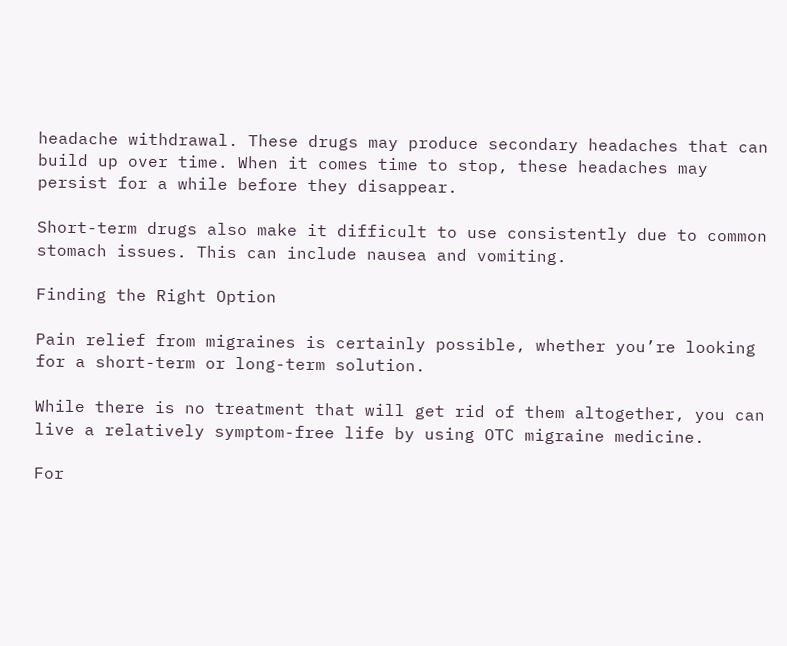headache withdrawal. These drugs may produce secondary headaches that can build up over time. When it comes time to stop, these headaches may persist for a while before they disappear.

Short-term drugs also make it difficult to use consistently due to common stomach issues. This can include nausea and vomiting.

Finding the Right Option

Pain relief from migraines is certainly possible, whether you’re looking for a short-term or long-term solution.

While there is no treatment that will get rid of them altogether, you can live a relatively symptom-free life by using OTC migraine medicine.

For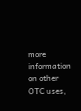more information on other OTC uses,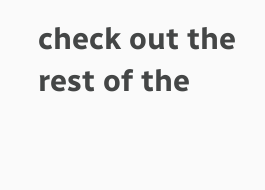check out the rest of the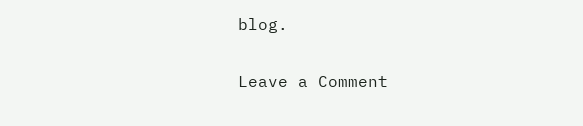blog.

Leave a Comment